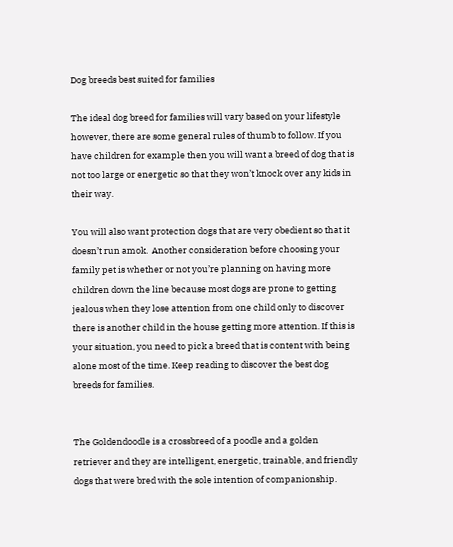Dog breeds best suited for families

The ideal dog breed for families will vary based on your lifestyle however, there are some general rules of thumb to follow. If you have children for example then you will want a breed of dog that is not too large or energetic so that they won’t knock over any kids in their way.

You will also want protection dogs that are very obedient so that it doesn’t run amok.  Another consideration before choosing your family pet is whether or not you’re planning on having more children down the line because most dogs are prone to getting jealous when they lose attention from one child only to discover there is another child in the house getting more attention. If this is your situation, you need to pick a breed that is content with being alone most of the time. Keep reading to discover the best dog breeds for families.


The Goldendoodle is a crossbreed of a poodle and a golden retriever and they are intelligent, energetic, trainable, and friendly dogs that were bred with the sole intention of companionship.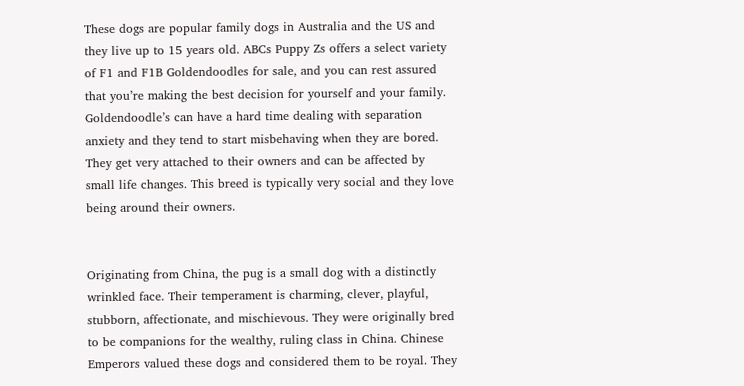These dogs are popular family dogs in Australia and the US and they live up to 15 years old. ABCs Puppy Zs offers a select variety of F1 and F1B Goldendoodles for sale, and you can rest assured that you’re making the best decision for yourself and your family. Goldendoodle’s can have a hard time dealing with separation anxiety and they tend to start misbehaving when they are bored. They get very attached to their owners and can be affected by small life changes. This breed is typically very social and they love being around their owners.


Originating from China, the pug is a small dog with a distinctly wrinkled face. Their temperament is charming, clever, playful, stubborn, affectionate, and mischievous. They were originally bred to be companions for the wealthy, ruling class in China. Chinese Emperors valued these dogs and considered them to be royal. They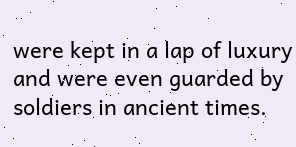were kept in a lap of luxury and were even guarded by soldiers in ancient times.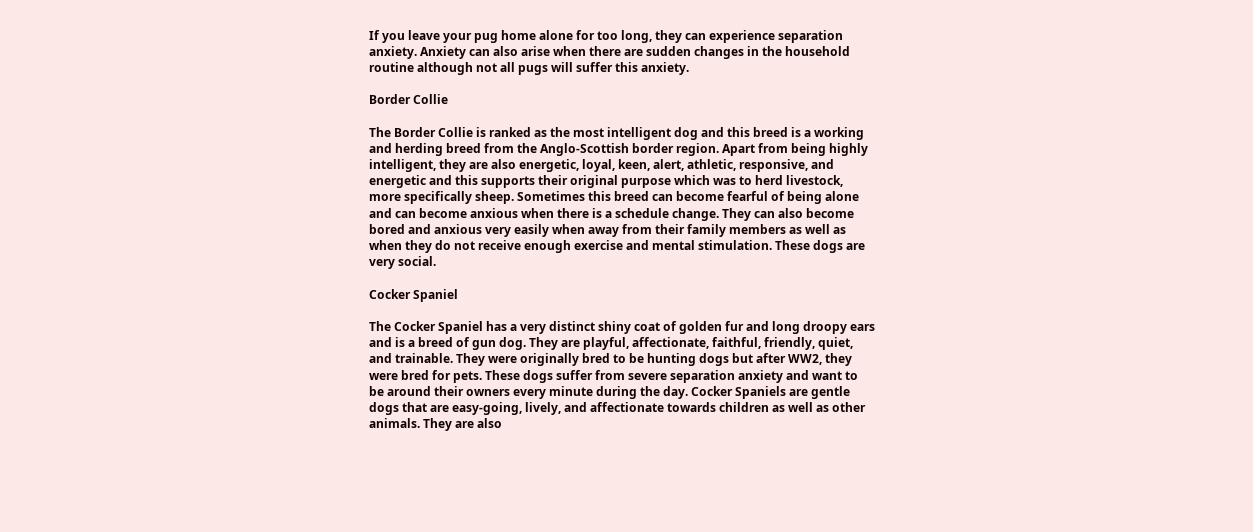If you leave your pug home alone for too long, they can experience separation anxiety. Anxiety can also arise when there are sudden changes in the household routine although not all pugs will suffer this anxiety.

Border Collie

The Border Collie is ranked as the most intelligent dog and this breed is a working and herding breed from the Anglo-Scottish border region. Apart from being highly intelligent, they are also energetic, loyal, keen, alert, athletic, responsive, and energetic and this supports their original purpose which was to herd livestock, more specifically sheep. Sometimes this breed can become fearful of being alone and can become anxious when there is a schedule change. They can also become bored and anxious very easily when away from their family members as well as when they do not receive enough exercise and mental stimulation. These dogs are very social.

Cocker Spaniel

The Cocker Spaniel has a very distinct shiny coat of golden fur and long droopy ears and is a breed of gun dog. They are playful, affectionate, faithful, friendly, quiet, and trainable. They were originally bred to be hunting dogs but after WW2, they were bred for pets. These dogs suffer from severe separation anxiety and want to be around their owners every minute during the day. Cocker Spaniels are gentle dogs that are easy-going, lively, and affectionate towards children as well as other animals. They are also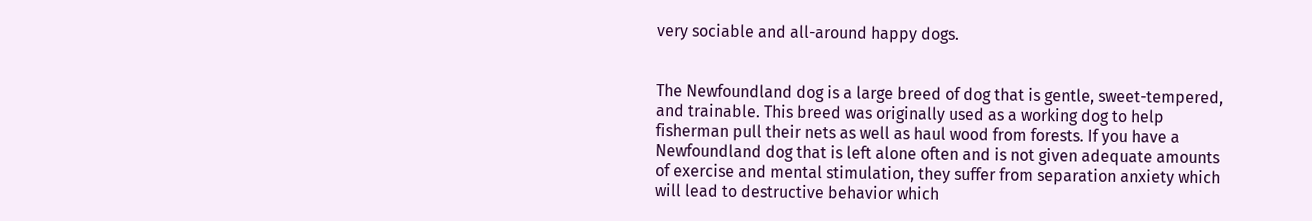very sociable and all-around happy dogs.


The Newfoundland dog is a large breed of dog that is gentle, sweet-tempered, and trainable. This breed was originally used as a working dog to help fisherman pull their nets as well as haul wood from forests. If you have a Newfoundland dog that is left alone often and is not given adequate amounts of exercise and mental stimulation, they suffer from separation anxiety which will lead to destructive behavior which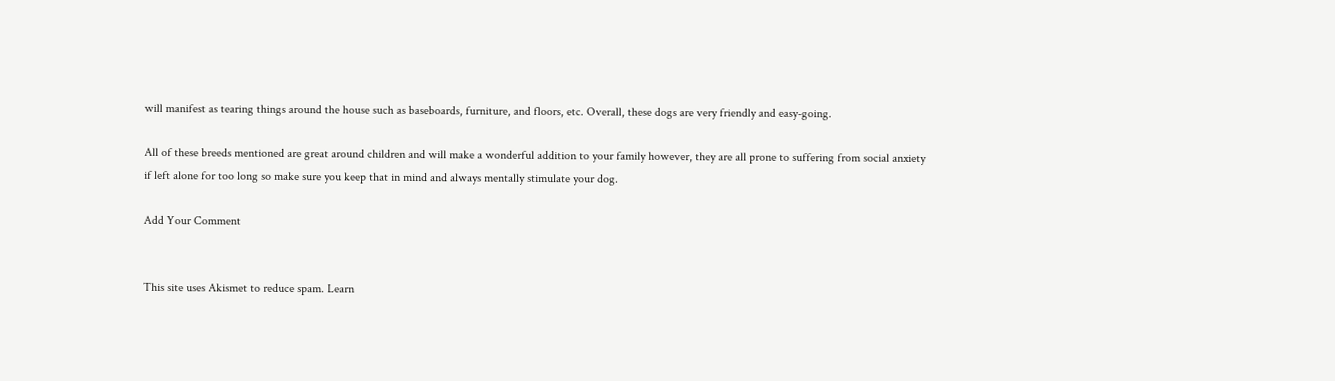will manifest as tearing things around the house such as baseboards, furniture, and floors, etc. Overall, these dogs are very friendly and easy-going.

All of these breeds mentioned are great around children and will make a wonderful addition to your family however, they are all prone to suffering from social anxiety if left alone for too long so make sure you keep that in mind and always mentally stimulate your dog.

Add Your Comment


This site uses Akismet to reduce spam. Learn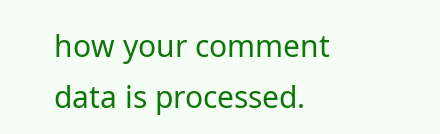how your comment data is processed.